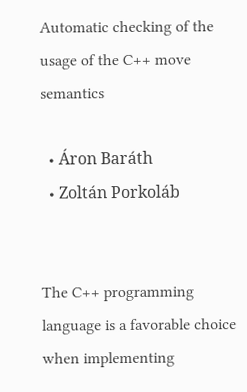Automatic checking of the usage of the C++ move semantics

  • Áron Baráth
  • Zoltán Porkoláb


The C++ programming language is a favorable choice when implementing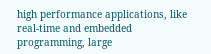high performance applications, like real-time and embedded programming, large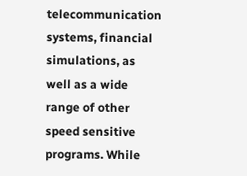telecommunication systems, financial simulations, as well as a wide range of other speed sensitive programs. While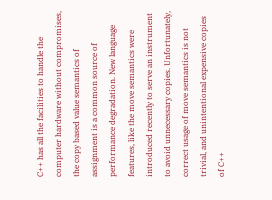C++ has all the facilities to handle the computer hardware without compromises, the copy based value semantics of assignment is a common source of performance degradation. New language features, like the move semantics were introduced recently to serve an instrument to avoid unnecessary copies. Unfortunately, correct usage of move semantics is not trivial, and unintentional expensive copies of C++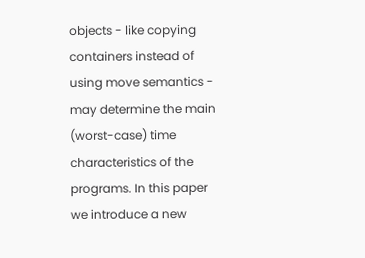objects - like copying containers instead of using move semantics - may determine the main (worst-case) time characteristics of the programs. In this paper we introduce a new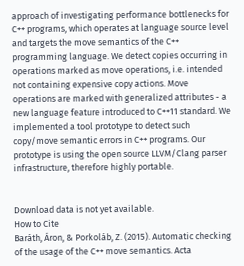approach of investigating performance bottlenecks for C++ programs, which operates at language source level and targets the move semantics of the C++ programming language. We detect copies occurring in operations marked as move operations, i.e. intended not containing expensive copy actions. Move operations are marked with generalized attributes - a new language feature introduced to C++11 standard. We implemented a tool prototype to detect such copy/move semantic errors in C++ programs. Our prototype is using the open source LLVM/Clang parser infrastructure, therefore highly portable.


Download data is not yet available.
How to Cite
Baráth, Áron, & Porkoláb, Z. (2015). Automatic checking of the usage of the C++ move semantics. Acta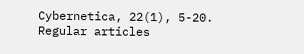Cybernetica, 22(1), 5-20.
Regular articles